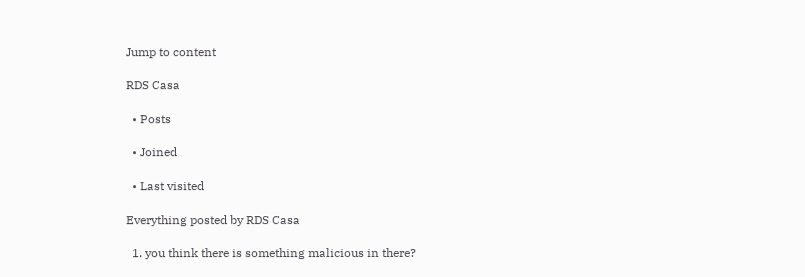Jump to content

RDS Casa

  • Posts

  • Joined

  • Last visited

Everything posted by RDS Casa

  1. you think there is something malicious in there?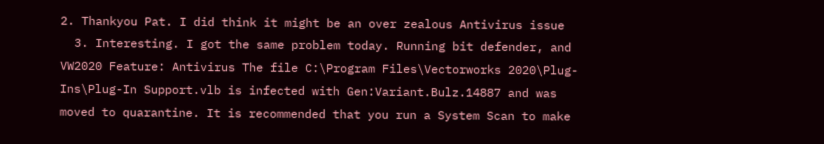2. Thankyou Pat. I did think it might be an over zealous Antivirus issue
  3. Interesting. I got the same problem today. Running bit defender, and VW2020 Feature: Antivirus The file C:\Program Files\Vectorworks 2020\Plug-Ins\Plug-In Support.vlb is infected with Gen:Variant.Bulz.14887 and was moved to quarantine. It is recommended that you run a System Scan to make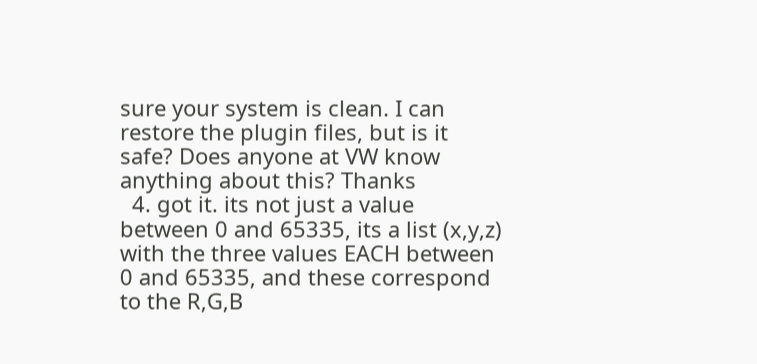sure your system is clean. I can restore the plugin files, but is it safe? Does anyone at VW know anything about this? Thanks
  4. got it. its not just a value between 0 and 65335, its a list (x,y,z) with the three values EACH between 0 and 65335, and these correspond to the R,G,B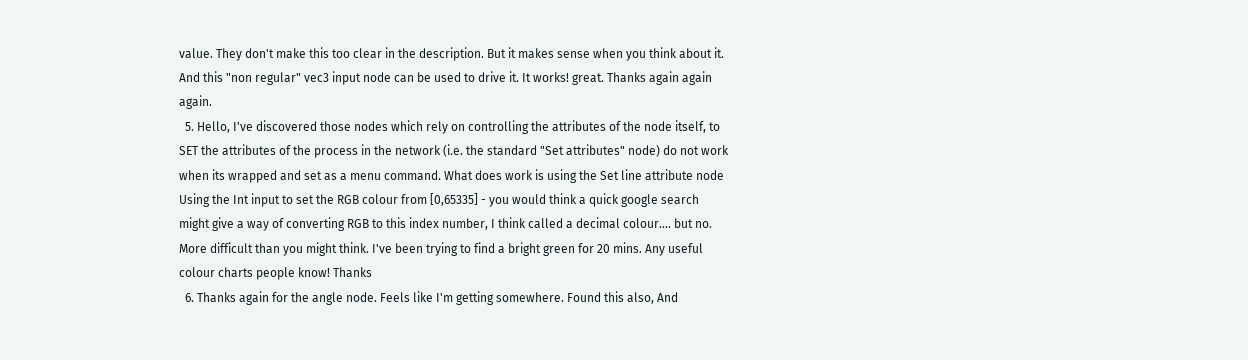value. They don't make this too clear in the description. But it makes sense when you think about it. And this "non regular" vec3 input node can be used to drive it. It works! great. Thanks again again again.
  5. Hello, I've discovered those nodes which rely on controlling the attributes of the node itself, to SET the attributes of the process in the network (i.e. the standard "Set attributes" node) do not work when its wrapped and set as a menu command. What does work is using the Set line attribute node Using the Int input to set the RGB colour from [0,65335] - you would think a quick google search might give a way of converting RGB to this index number, I think called a decimal colour.... but no. More difficult than you might think. I've been trying to find a bright green for 20 mins. Any useful colour charts people know! Thanks
  6. Thanks again for the angle node. Feels like I'm getting somewhere. Found this also, And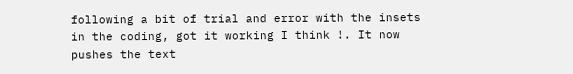following a bit of trial and error with the insets in the coding, got it working I think !. It now pushes the text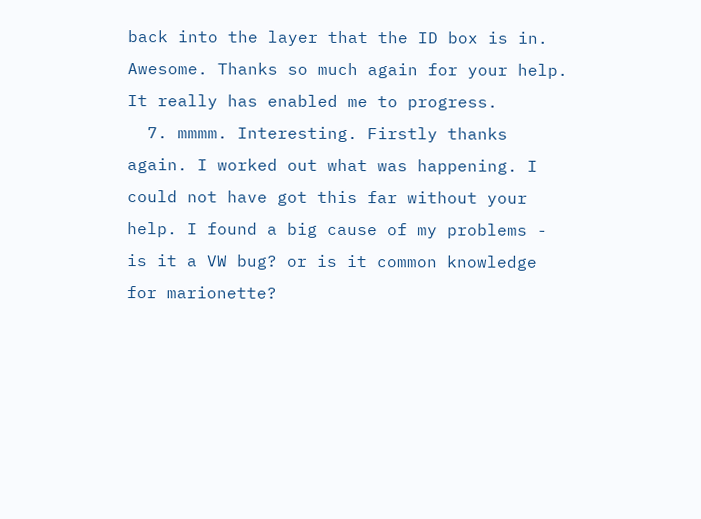back into the layer that the ID box is in. Awesome. Thanks so much again for your help. It really has enabled me to progress.
  7. mmmm. Interesting. Firstly thanks again. I worked out what was happening. I could not have got this far without your help. I found a big cause of my problems - is it a VW bug? or is it common knowledge for marionette?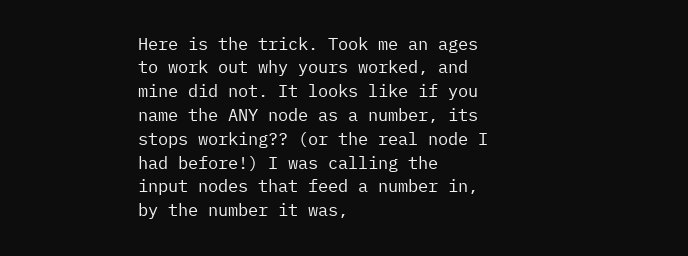Here is the trick. Took me an ages to work out why yours worked, and mine did not. It looks like if you name the ANY node as a number, its stops working?? (or the real node I had before!) I was calling the input nodes that feed a number in, by the number it was,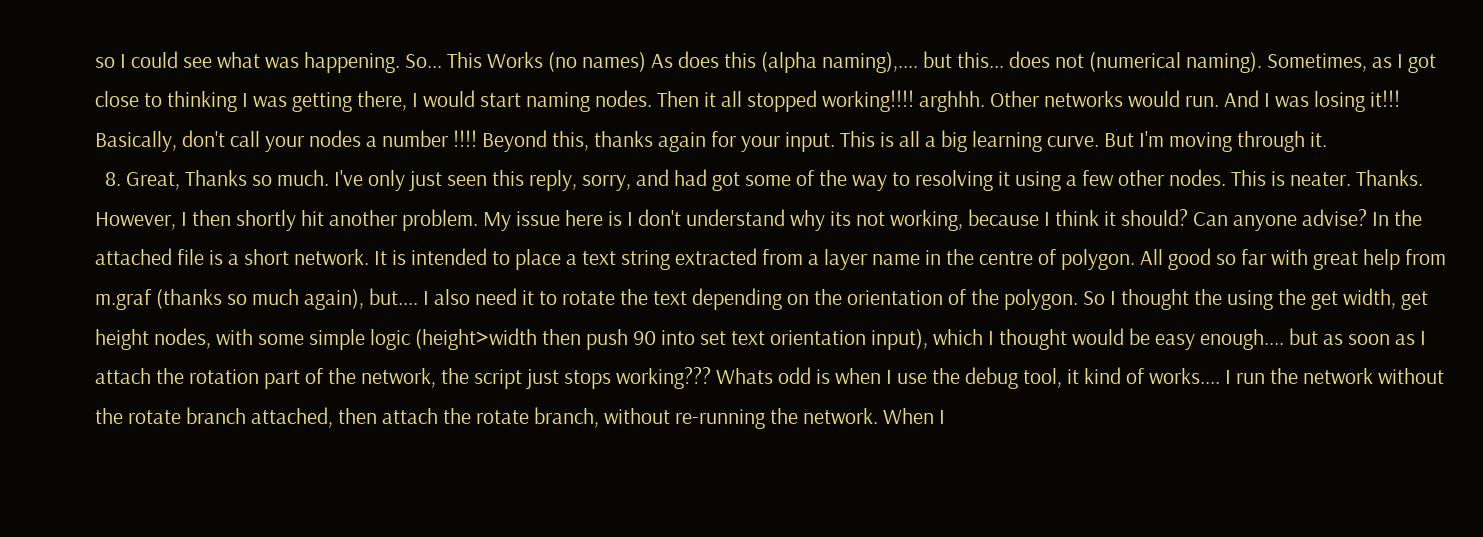so I could see what was happening. So... This Works (no names) As does this (alpha naming),.... but this... does not (numerical naming). Sometimes, as I got close to thinking I was getting there, I would start naming nodes. Then it all stopped working!!!! arghhh. Other networks would run. And I was losing it!!! Basically, don't call your nodes a number !!!! Beyond this, thanks again for your input. This is all a big learning curve. But I'm moving through it.
  8. Great, Thanks so much. I've only just seen this reply, sorry, and had got some of the way to resolving it using a few other nodes. This is neater. Thanks. However, I then shortly hit another problem. My issue here is I don't understand why its not working, because I think it should? Can anyone advise? In the attached file is a short network. It is intended to place a text string extracted from a layer name in the centre of polygon. All good so far with great help from m.graf (thanks so much again), but.... I also need it to rotate the text depending on the orientation of the polygon. So I thought the using the get width, get height nodes, with some simple logic (height>width then push 90 into set text orientation input), which I thought would be easy enough.... but as soon as I attach the rotation part of the network, the script just stops working??? Whats odd is when I use the debug tool, it kind of works.... I run the network without the rotate branch attached, then attach the rotate branch, without re-running the network. When I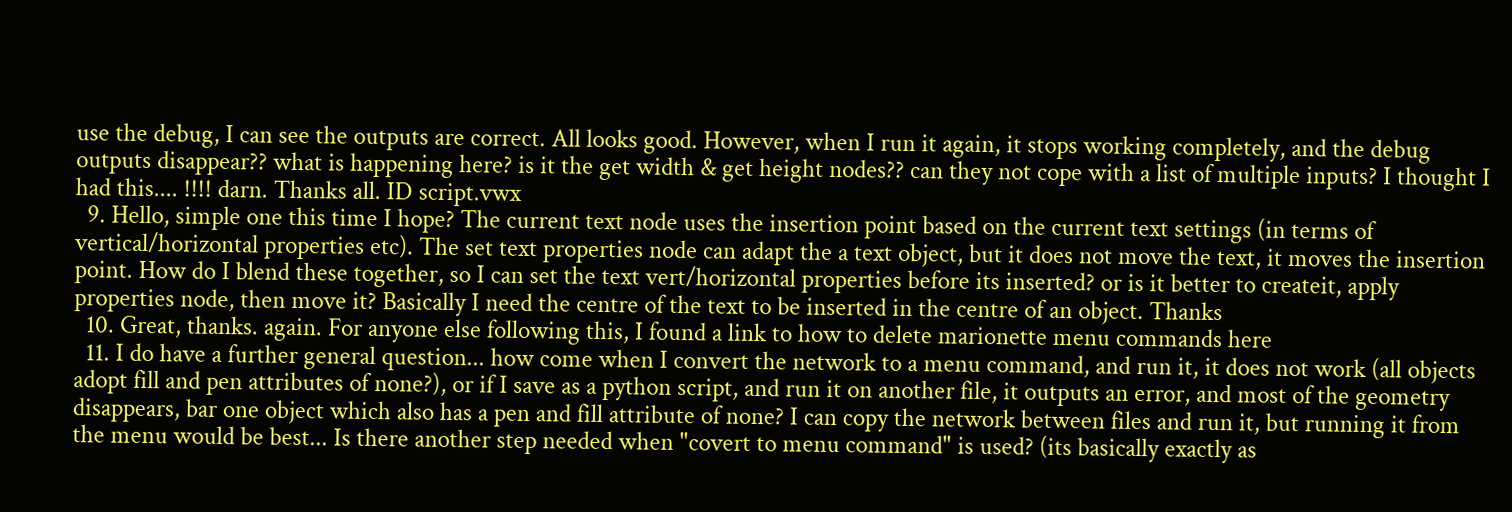use the debug, I can see the outputs are correct. All looks good. However, when I run it again, it stops working completely, and the debug outputs disappear?? what is happening here? is it the get width & get height nodes?? can they not cope with a list of multiple inputs? I thought I had this.... !!!! darn. Thanks all. ID script.vwx
  9. Hello, simple one this time I hope? The current text node uses the insertion point based on the current text settings (in terms of vertical/horizontal properties etc). The set text properties node can adapt the a text object, but it does not move the text, it moves the insertion point. How do I blend these together, so I can set the text vert/horizontal properties before its inserted? or is it better to createit, apply properties node, then move it? Basically I need the centre of the text to be inserted in the centre of an object. Thanks
  10. Great, thanks. again. For anyone else following this, I found a link to how to delete marionette menu commands here
  11. I do have a further general question... how come when I convert the network to a menu command, and run it, it does not work (all objects adopt fill and pen attributes of none?), or if I save as a python script, and run it on another file, it outputs an error, and most of the geometry disappears, bar one object which also has a pen and fill attribute of none? I can copy the network between files and run it, but running it from the menu would be best... Is there another step needed when "covert to menu command" is used? (its basically exactly as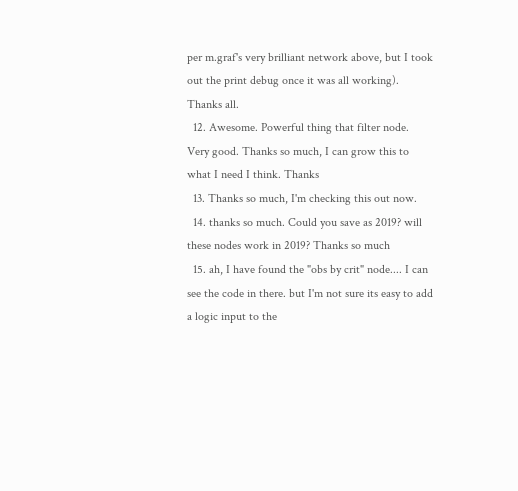per m.graf's very brilliant network above, but I took out the print debug once it was all working). Thanks all.
  12. Awesome. Powerful thing that filter node. Very good. Thanks so much, I can grow this to what I need I think. Thanks
  13. Thanks so much, I'm checking this out now.
  14. thanks so much. Could you save as 2019? will these nodes work in 2019? Thanks so much
  15. ah, I have found the "obs by crit" node.... I can see the code in there. but I'm not sure its easy to add a logic input to the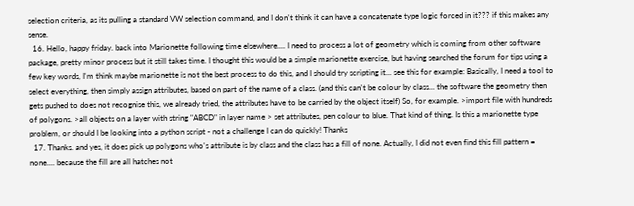selection criteria, as its pulling a standard VW selection command, and I don't think it can have a concatenate type logic forced in it??? if this makes any sense.
  16. Hello, happy friday. back into Marionette following time elsewhere.... I need to process a lot of geometry which is coming from other software package, pretty minor process but it still takes time. I thought this would be a simple marionette exercise, but having searched the forum for tips using a few key words, I'm think maybe marionette is not the best process to do this, and I should try scripting it... see this for example: Basically, I need a tool to select everything, then simply assign attributes, based on part of the name of a class. (and this can't be colour by class... the software the geometry then gets pushed to does not recognise this, we already tried, the attributes have to be carried by the object itself) So, for example. >import file with hundreds of polygons. >all objects on a layer with string "ABCD" in layer name > set attributes, pen colour to blue. That kind of thing. Is this a marionette type problem, or should I be looking into a python script - not a challenge I can do quickly! Thanks
  17. Thanks. and yes, it does pick up polygons who's attribute is by class and the class has a fill of none. Actually, I did not even find this fill pattern = none.... because the fill are all hatches not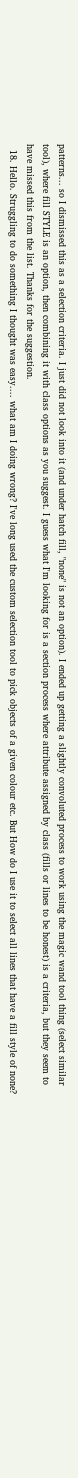patterns... so I dismissed this as a selection criteria. I just did not look into it (and under hatch fill, "none" is not an option). I ended up getting a slightly convoluted process to work using the magic wand tool thing (select similar tool), where fill STYLE is an option, then combining it with class options as you suggest. I guess what I'm looking for is a section process where attribute assigned by class (fills or lines to be honest) is a criteria, but they seem to have missed this from the list. Thanks for the suggestion.
  18. Hello. Struggling to do something I thought was easy.... what am I doing wrong? I've long used the custom selection tool to pick objects of a given colour etc. But How do I use it to select all lines that have a fill style of none?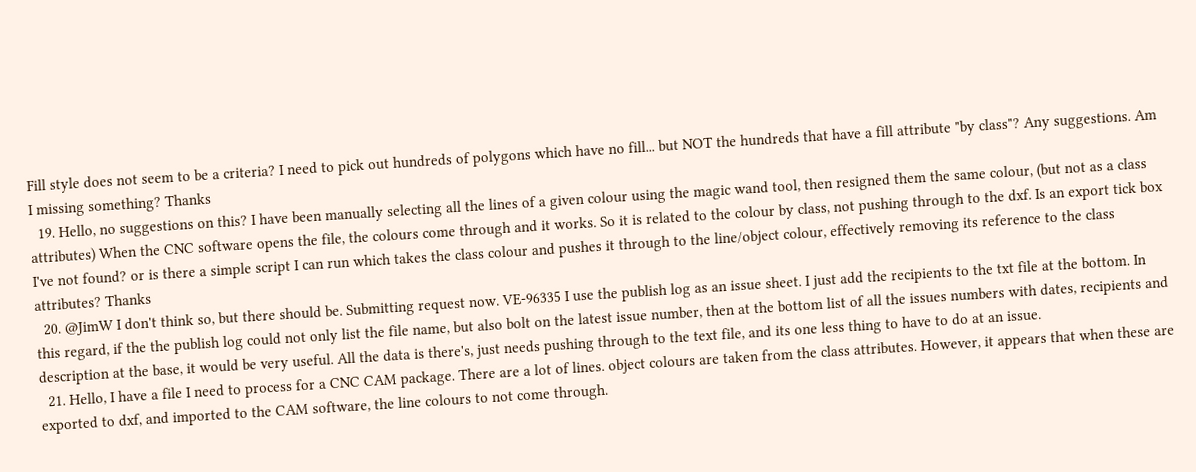Fill style does not seem to be a criteria? I need to pick out hundreds of polygons which have no fill... but NOT the hundreds that have a fill attribute "by class"? Any suggestions. Am I missing something? Thanks
  19. Hello, no suggestions on this? I have been manually selecting all the lines of a given colour using the magic wand tool, then resigned them the same colour, (but not as a class attributes) When the CNC software opens the file, the colours come through and it works. So it is related to the colour by class, not pushing through to the dxf. Is an export tick box I've not found? or is there a simple script I can run which takes the class colour and pushes it through to the line/object colour, effectively removing its reference to the class attributes? Thanks
  20. @JimW I don't think so, but there should be. Submitting request now. VE-96335 I use the publish log as an issue sheet. I just add the recipients to the txt file at the bottom. In this regard, if the the publish log could not only list the file name, but also bolt on the latest issue number, then at the bottom list of all the issues numbers with dates, recipients and description at the base, it would be very useful. All the data is there's, just needs pushing through to the text file, and its one less thing to have to do at an issue.
  21. Hello, I have a file I need to process for a CNC CAM package. There are a lot of lines. object colours are taken from the class attributes. However, it appears that when these are exported to dxf, and imported to the CAM software, the line colours to not come through.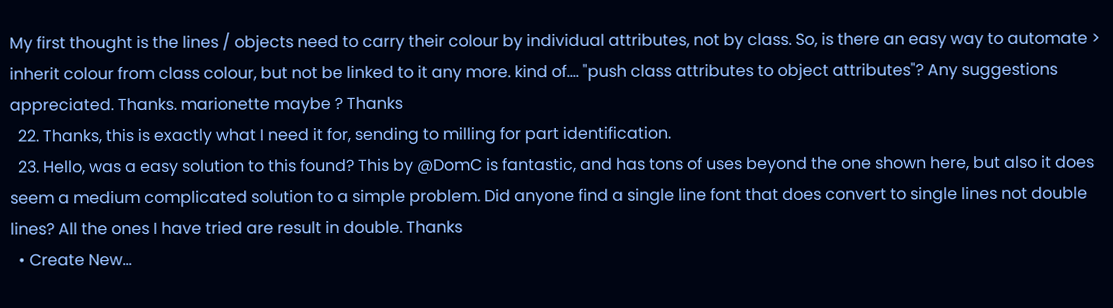My first thought is the lines / objects need to carry their colour by individual attributes, not by class. So, is there an easy way to automate > inherit colour from class colour, but not be linked to it any more. kind of.... "push class attributes to object attributes"? Any suggestions appreciated. Thanks. marionette maybe ? Thanks
  22. Thanks, this is exactly what I need it for, sending to milling for part identification.
  23. Hello, was a easy solution to this found? This by @DomC is fantastic, and has tons of uses beyond the one shown here, but also it does seem a medium complicated solution to a simple problem. Did anyone find a single line font that does convert to single lines not double lines? All the ones I have tried are result in double. Thanks
  • Create New...